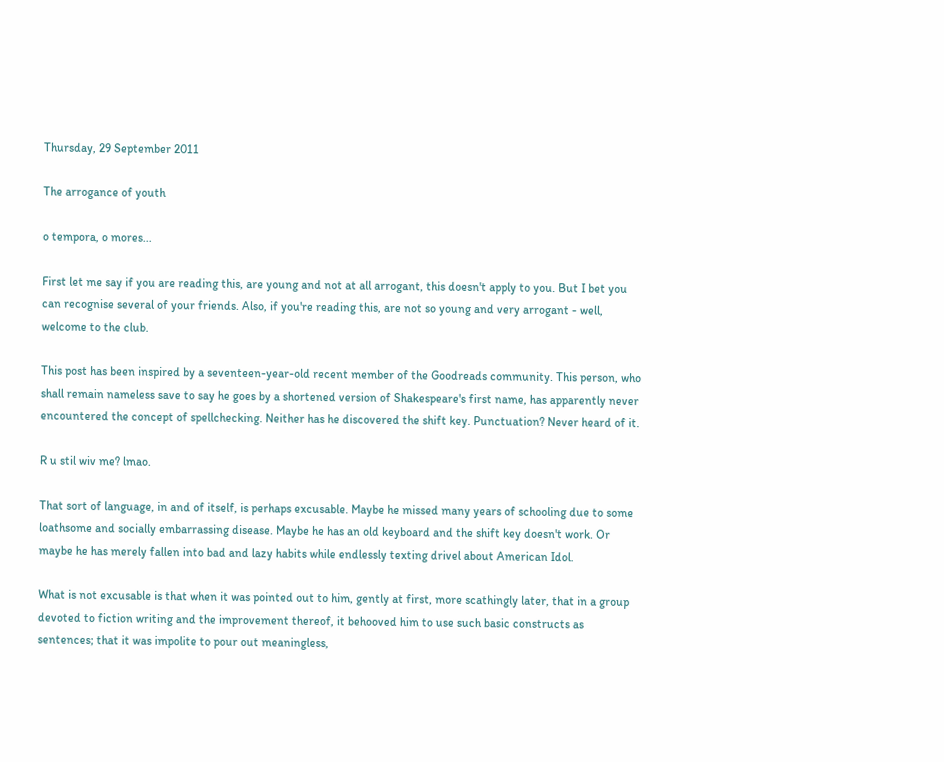Thursday, 29 September 2011

The arrogance of youth

o tempora, o mores...

First let me say if you are reading this, are young and not at all arrogant, this doesn't apply to you. But I bet you can recognise several of your friends. Also, if you're reading this, are not so young and very arrogant - well, welcome to the club.

This post has been inspired by a seventeen-year-old recent member of the Goodreads community. This person, who shall remain nameless save to say he goes by a shortened version of Shakespeare's first name, has apparently never encountered the concept of spellchecking. Neither has he discovered the shift key. Punctuation? Never heard of it.

R u stil wiv me? lmao.

That sort of language, in and of itself, is perhaps excusable. Maybe he missed many years of schooling due to some loathsome and socially embarrassing disease. Maybe he has an old keyboard and the shift key doesn't work. Or maybe he has merely fallen into bad and lazy habits while endlessly texting drivel about American Idol.

What is not excusable is that when it was pointed out to him, gently at first, more scathingly later, that in a group devoted to fiction writing and the improvement thereof, it behooved him to use such basic constructs as sentences; that it was impolite to pour out meaningless,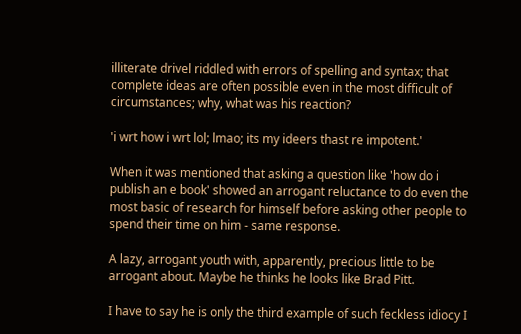illiterate drivel riddled with errors of spelling and syntax; that complete ideas are often possible even in the most difficult of circumstances; why, what was his reaction?

'i wrt how i wrt lol; lmao; its my ideers thast re impotent.'

When it was mentioned that asking a question like 'how do i publish an e book' showed an arrogant reluctance to do even the most basic of research for himself before asking other people to spend their time on him - same response.

A lazy, arrogant youth with, apparently, precious little to be arrogant about. Maybe he thinks he looks like Brad Pitt.

I have to say he is only the third example of such feckless idiocy I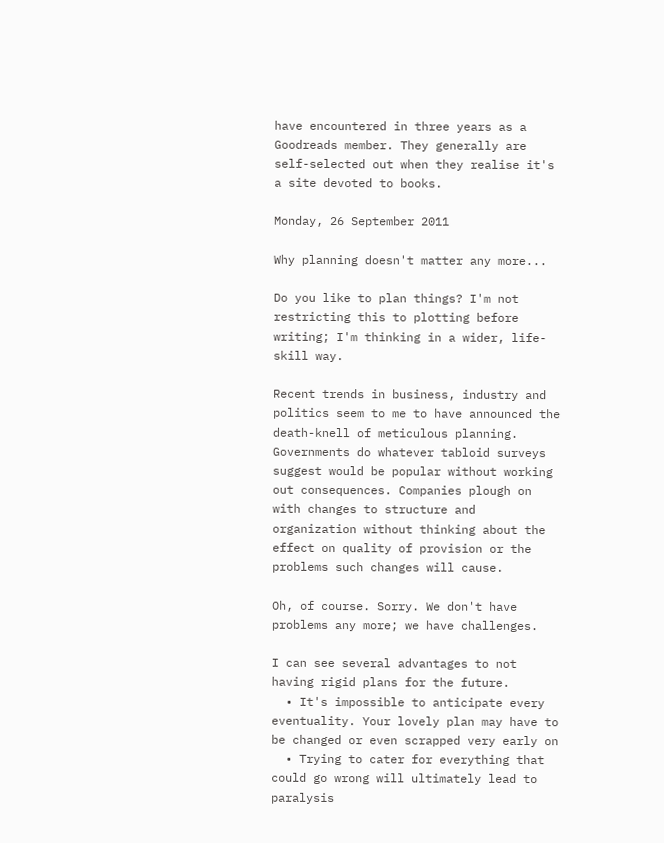have encountered in three years as a Goodreads member. They generally are self-selected out when they realise it's a site devoted to books.

Monday, 26 September 2011

Why planning doesn't matter any more...

Do you like to plan things? I'm not restricting this to plotting before writing; I'm thinking in a wider, life-skill way.

Recent trends in business, industry and politics seem to me to have announced the death-knell of meticulous planning. Governments do whatever tabloid surveys suggest would be popular without working out consequences. Companies plough on with changes to structure and organization without thinking about the effect on quality of provision or the problems such changes will cause.

Oh, of course. Sorry. We don't have problems any more; we have challenges.

I can see several advantages to not having rigid plans for the future.
  • It's impossible to anticipate every eventuality. Your lovely plan may have to be changed or even scrapped very early on
  • Trying to cater for everything that could go wrong will ultimately lead to paralysis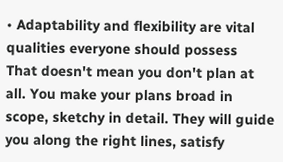• Adaptability and flexibility are vital qualities everyone should possess
That doesn't mean you don't plan at all. You make your plans broad in scope, sketchy in detail. They will guide you along the right lines, satisfy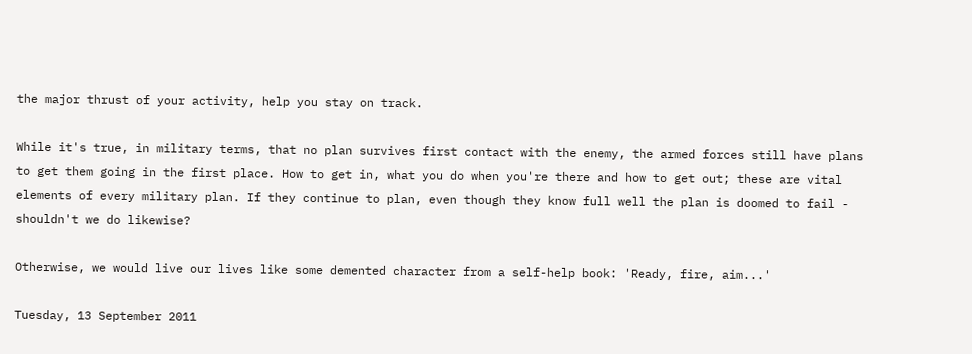the major thrust of your activity, help you stay on track.

While it's true, in military terms, that no plan survives first contact with the enemy, the armed forces still have plans to get them going in the first place. How to get in, what you do when you're there and how to get out; these are vital elements of every military plan. If they continue to plan, even though they know full well the plan is doomed to fail - shouldn't we do likewise?

Otherwise, we would live our lives like some demented character from a self-help book: 'Ready, fire, aim...'

Tuesday, 13 September 2011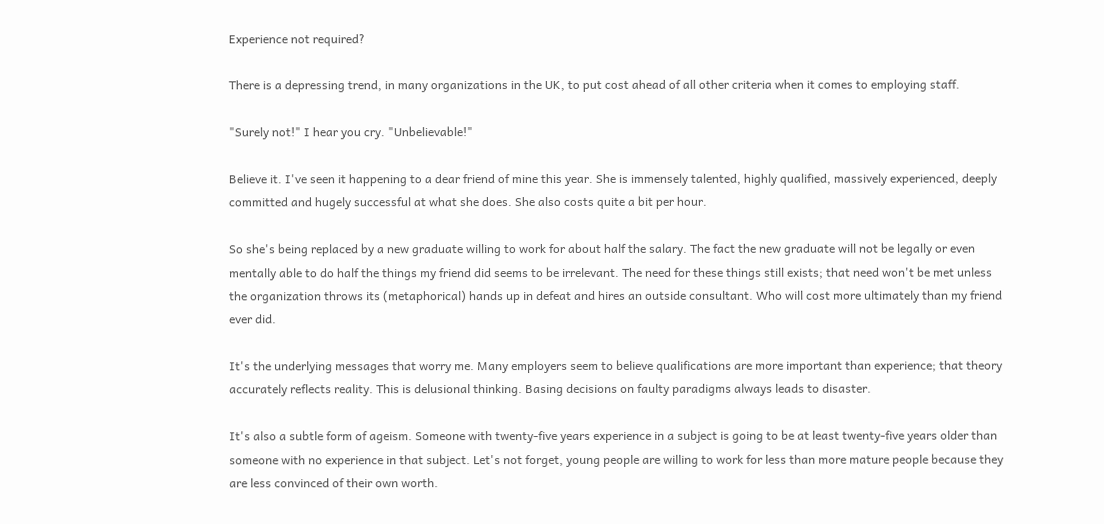Experience not required?

There is a depressing trend, in many organizations in the UK, to put cost ahead of all other criteria when it comes to employing staff.

"Surely not!" I hear you cry. "Unbelievable!"

Believe it. I've seen it happening to a dear friend of mine this year. She is immensely talented, highly qualified, massively experienced, deeply committed and hugely successful at what she does. She also costs quite a bit per hour.

So she's being replaced by a new graduate willing to work for about half the salary. The fact the new graduate will not be legally or even mentally able to do half the things my friend did seems to be irrelevant. The need for these things still exists; that need won't be met unless the organization throws its (metaphorical) hands up in defeat and hires an outside consultant. Who will cost more ultimately than my friend ever did.

It's the underlying messages that worry me. Many employers seem to believe qualifications are more important than experience; that theory accurately reflects reality. This is delusional thinking. Basing decisions on faulty paradigms always leads to disaster.

It's also a subtle form of ageism. Someone with twenty-five years experience in a subject is going to be at least twenty-five years older than someone with no experience in that subject. Let's not forget, young people are willing to work for less than more mature people because they are less convinced of their own worth.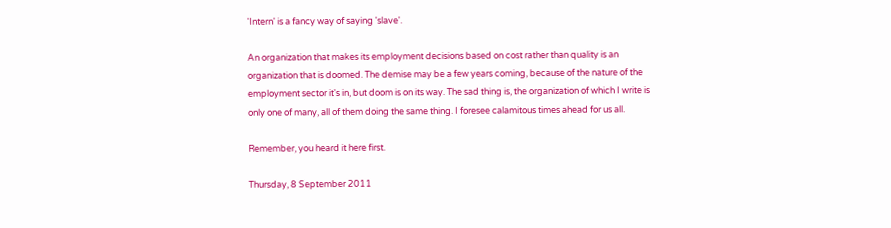'Intern' is a fancy way of saying 'slave'.

An organization that makes its employment decisions based on cost rather than quality is an organization that is doomed. The demise may be a few years coming, because of the nature of the employment sector it's in, but doom is on its way. The sad thing is, the organization of which I write is only one of many, all of them doing the same thing. I foresee calamitous times ahead for us all.

Remember, you heard it here first.

Thursday, 8 September 2011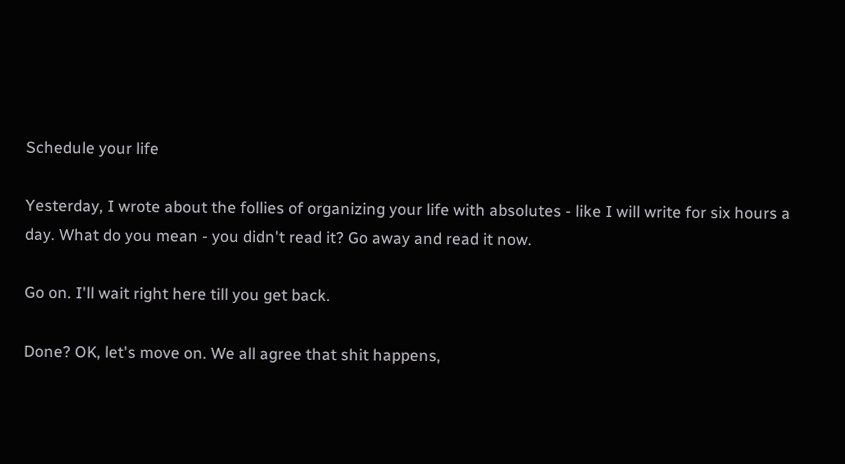Schedule your life

Yesterday, I wrote about the follies of organizing your life with absolutes - like I will write for six hours a day. What do you mean - you didn't read it? Go away and read it now.

Go on. I'll wait right here till you get back.

Done? OK, let's move on. We all agree that shit happens,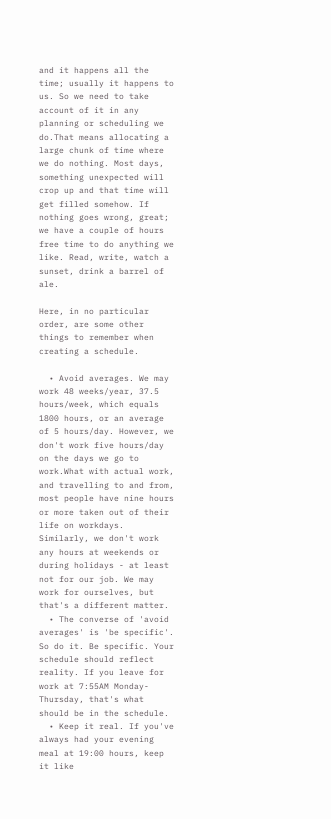and it happens all the time; usually it happens to us. So we need to take account of it in any planning or scheduling we do.That means allocating a large chunk of time where we do nothing. Most days, something unexpected will crop up and that time will get filled somehow. If nothing goes wrong, great; we have a couple of hours free time to do anything we like. Read, write, watch a sunset, drink a barrel of ale.

Here, in no particular order, are some other things to remember when creating a schedule.

  • Avoid averages. We may work 48 weeks/year, 37.5 hours/week, which equals 1800 hours, or an average of 5 hours/day. However, we don't work five hours/day on the days we go to work.What with actual work, and travelling to and from, most people have nine hours or more taken out of their life on workdays. Similarly, we don't work any hours at weekends or during holidays - at least not for our job. We may work for ourselves, but that's a different matter.
  • The converse of 'avoid averages' is 'be specific'. So do it. Be specific. Your schedule should reflect reality. If you leave for work at 7:55AM Monday-Thursday, that's what should be in the schedule.
  • Keep it real. If you've always had your evening meal at 19:00 hours, keep it like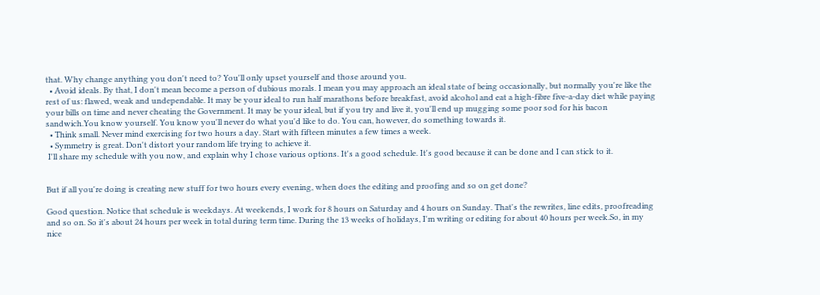that. Why change anything you don't need to? You'll only upset yourself and those around you.
  • Avoid ideals. By that, I don't mean become a person of dubious morals. I mean you may approach an ideal state of being occasionally, but normally you're like the rest of us: flawed, weak and undependable. It may be your ideal to run half marathons before breakfast, avoid alcohol and eat a high-fibre five-a-day diet while paying your bills on time and never cheating the Government. It may be your ideal, but if you try and live it, you'll end up mugging some poor sod for his bacon sandwich.You know yourself. You know you'll never do what you'd like to do. You can, however, do something towards it.
  • Think small. Never mind exercising for two hours a day. Start with fifteen minutes a few times a week.
  • Symmetry is great. Don't distort your random life trying to achieve it.
 I'll share my schedule with you now, and explain why I chose various options. It's a good schedule. It's good because it can be done and I can stick to it.


But if all you're doing is creating new stuff for two hours every evening, when does the editing and proofing and so on get done?

Good question. Notice that schedule is weekdays. At weekends, I work for 8 hours on Saturday and 4 hours on Sunday. That's the rewrites, line edits, proofreading and so on. So it's about 24 hours per week in total during term time. During the 13 weeks of holidays, I'm writing or editing for about 40 hours per week.So, in my nice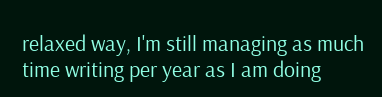relaxed way, I'm still managing as much time writing per year as I am doing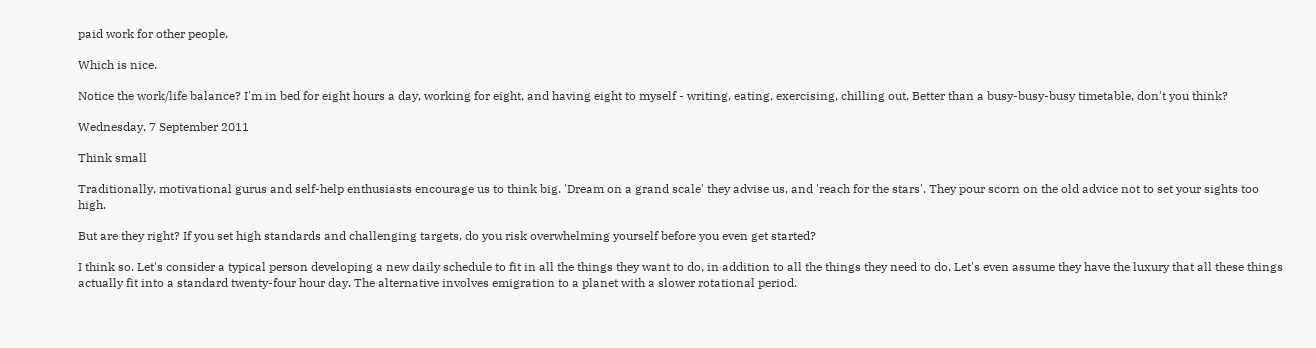paid work for other people.

Which is nice.

Notice the work/life balance? I'm in bed for eight hours a day, working for eight, and having eight to myself - writing, eating, exercising, chilling out. Better than a busy-busy-busy timetable, don't you think?

Wednesday, 7 September 2011

Think small

Traditionally, motivational gurus and self-help enthusiasts encourage us to think big. 'Dream on a grand scale' they advise us, and 'reach for the stars'. They pour scorn on the old advice not to set your sights too high.

But are they right? If you set high standards and challenging targets, do you risk overwhelming yourself before you even get started?

I think so. Let's consider a typical person developing a new daily schedule to fit in all the things they want to do, in addition to all the things they need to do. Let's even assume they have the luxury that all these things actually fit into a standard twenty-four hour day. The alternative involves emigration to a planet with a slower rotational period.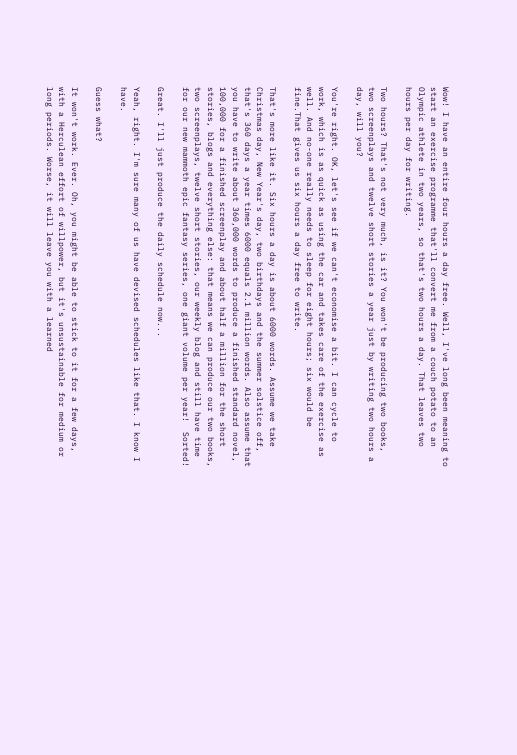Wow! I have an entire four hours a day free. Well, I've long been meaning to start an exercise programme that'll convert me from a couch potato to an Olympic athlete in two years, so that's two hours a day. That leaves two hours per day for writing.

Two hours? That's not very much, is it? You won't be producing two books, two screenplays and twelve short stories a year just by writing two hours a day, will you?

You're right. OK, let's see if we can't economise a bit. I can cycle to work, which is as quick as using the car and takes care of the exercise as well. And no-one really needs to sleep for eight hours; six would be fine.That gives us six hours a day free to write.

That's more like it. Six hours a day is about 6000 words. Assume we take Christmas day, New Year's day, two birthdays and the summer solstice off, that's 360 days a year times 6000 equals 2.1 million words. Also assume that you have to write about 360,000 words to produce a finished standard novel, 100,000 for a finished screenplay and about half a million for the short stories, blogs and everything else: that means we can produce our two books, two screenplays, twelve short stories, our weekly blog and still have time for our new mammoth epic fantasy series, one giant volume per year!  Sorted!

Great. I'll just produce the daily schedule now...

Yeah, right. I'm sure many of us have devised schedules like that. I know I have.

Guess what?

It won't work. Ever. Oh, you might be able to stick to it for a few days, with a Herculean effort of willpower, but it's unsustainable for medium or long periods. Worse, it will leave you with a learned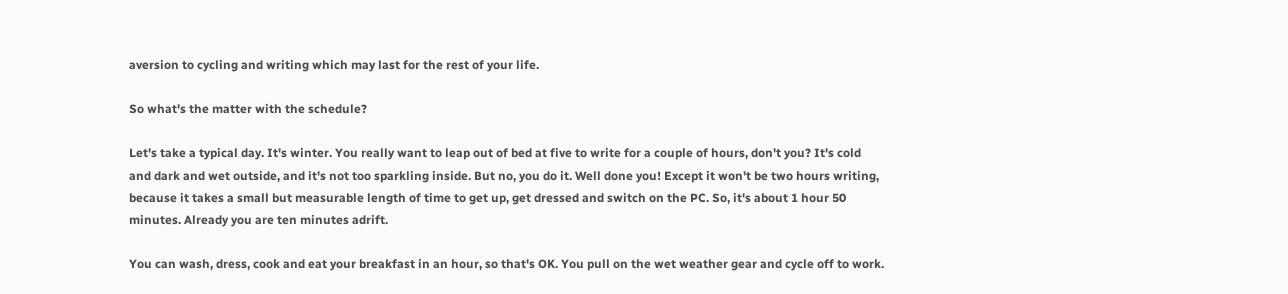aversion to cycling and writing which may last for the rest of your life.

So what's the matter with the schedule?

Let's take a typical day. It's winter. You really want to leap out of bed at five to write for a couple of hours, don't you? It's cold and dark and wet outside, and it's not too sparkling inside. But no, you do it. Well done you! Except it won't be two hours writing, because it takes a small but measurable length of time to get up, get dressed and switch on the PC. So, it's about 1 hour 50 minutes. Already you are ten minutes adrift.

You can wash, dress, cook and eat your breakfast in an hour, so that's OK. You pull on the wet weather gear and cycle off to work.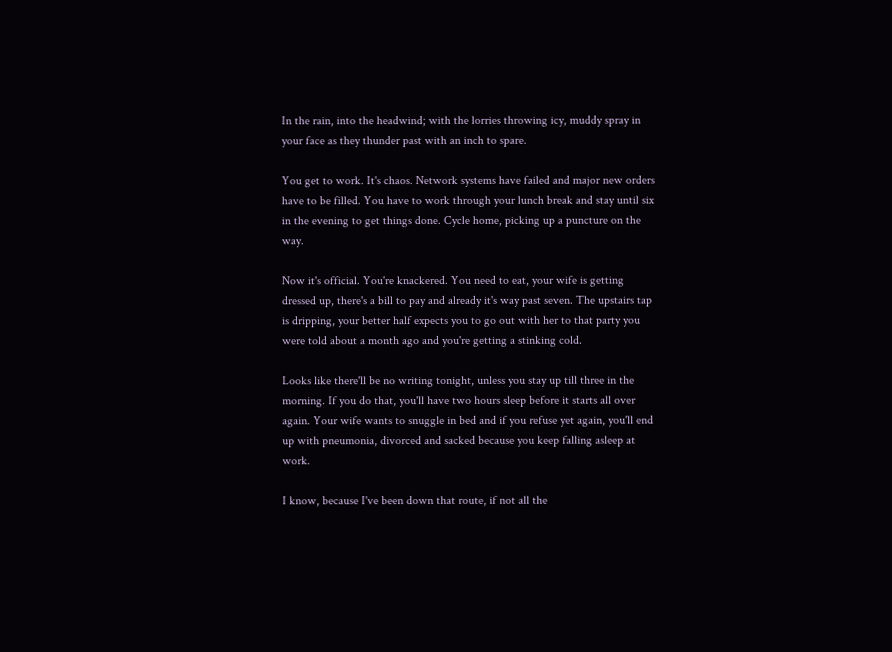In the rain, into the headwind; with the lorries throwing icy, muddy spray in your face as they thunder past with an inch to spare.

You get to work. It's chaos. Network systems have failed and major new orders have to be filled. You have to work through your lunch break and stay until six in the evening to get things done. Cycle home, picking up a puncture on the way.

Now it's official. You're knackered. You need to eat, your wife is getting dressed up, there's a bill to pay and already it's way past seven. The upstairs tap is dripping, your better half expects you to go out with her to that party you were told about a month ago and you're getting a stinking cold.

Looks like there'll be no writing tonight, unless you stay up till three in the morning. If you do that, you'll have two hours sleep before it starts all over again. Your wife wants to snuggle in bed and if you refuse yet again, you'll end up with pneumonia, divorced and sacked because you keep falling asleep at work.

I know, because I've been down that route, if not all the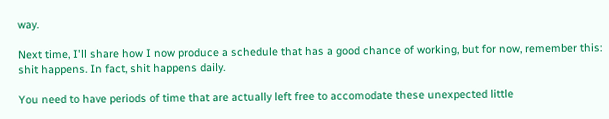way.

Next time, I'll share how I now produce a schedule that has a good chance of working, but for now, remember this: shit happens. In fact, shit happens daily.

You need to have periods of time that are actually left free to accomodate these unexpected little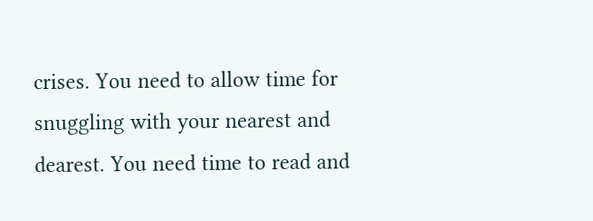crises. You need to allow time for snuggling with your nearest and dearest. You need time to read and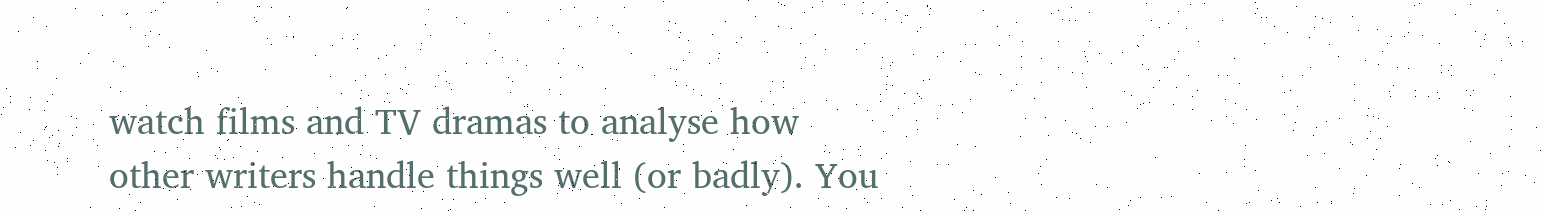watch films and TV dramas to analyse how other writers handle things well (or badly). You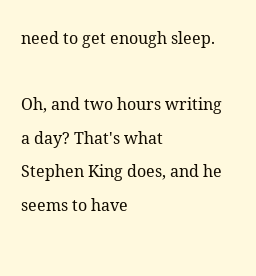need to get enough sleep.

Oh, and two hours writing a day? That's what Stephen King does, and he seems to have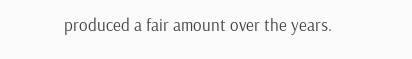produced a fair amount over the years.